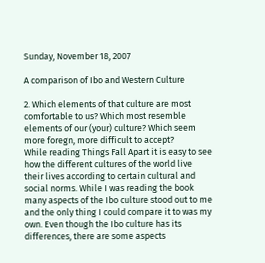Sunday, November 18, 2007

A comparison of Ibo and Western Culture

2. Which elements of that culture are most comfortable to us? Which most resemble elements of our (your) culture? Which seem more foregn, more difficult to accept?
While reading Things Fall Apart it is easy to see how the different cultures of the world live their lives according to certain cultural and social norms. While I was reading the book many aspects of the Ibo culture stood out to me and the only thing I could compare it to was my own. Even though the Ibo culture has its differences, there are some aspects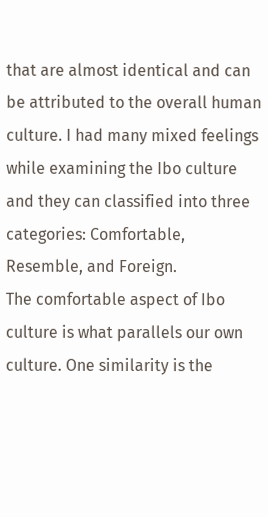that are almost identical and can be attributed to the overall human culture. I had many mixed feelings while examining the Ibo culture and they can classified into three categories: Comfortable, Resemble, and Foreign.
The comfortable aspect of Ibo culture is what parallels our own culture. One similarity is the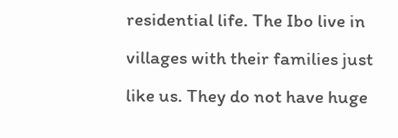residential life. The Ibo live in villages with their families just like us. They do not have huge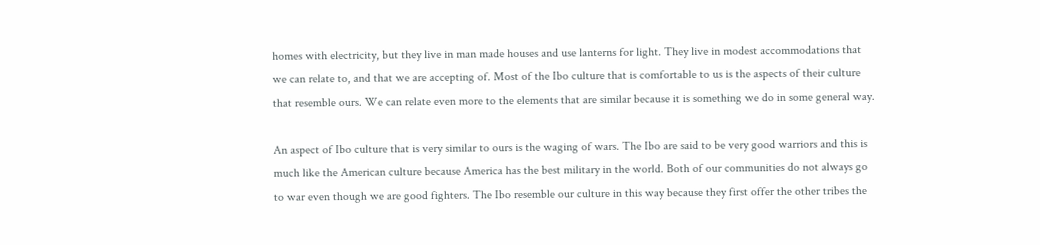homes with electricity, but they live in man made houses and use lanterns for light. They live in modest accommodations that we can relate to, and that we are accepting of. Most of the Ibo culture that is comfortable to us is the aspects of their culture that resemble ours. We can relate even more to the elements that are similar because it is something we do in some general way.

An aspect of Ibo culture that is very similar to ours is the waging of wars. The Ibo are said to be very good warriors and this is much like the American culture because America has the best military in the world. Both of our communities do not always go to war even though we are good fighters. The Ibo resemble our culture in this way because they first offer the other tribes the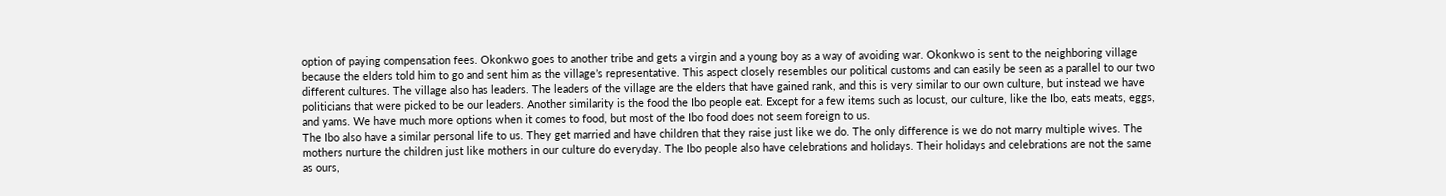option of paying compensation fees. Okonkwo goes to another tribe and gets a virgin and a young boy as a way of avoiding war. Okonkwo is sent to the neighboring village because the elders told him to go and sent him as the village’s representative. This aspect closely resembles our political customs and can easily be seen as a parallel to our two different cultures. The village also has leaders. The leaders of the village are the elders that have gained rank, and this is very similar to our own culture, but instead we have politicians that were picked to be our leaders. Another similarity is the food the Ibo people eat. Except for a few items such as locust, our culture, like the Ibo, eats meats, eggs, and yams. We have much more options when it comes to food, but most of the Ibo food does not seem foreign to us.
The Ibo also have a similar personal life to us. They get married and have children that they raise just like we do. The only difference is we do not marry multiple wives. The mothers nurture the children just like mothers in our culture do everyday. The Ibo people also have celebrations and holidays. Their holidays and celebrations are not the same as ours,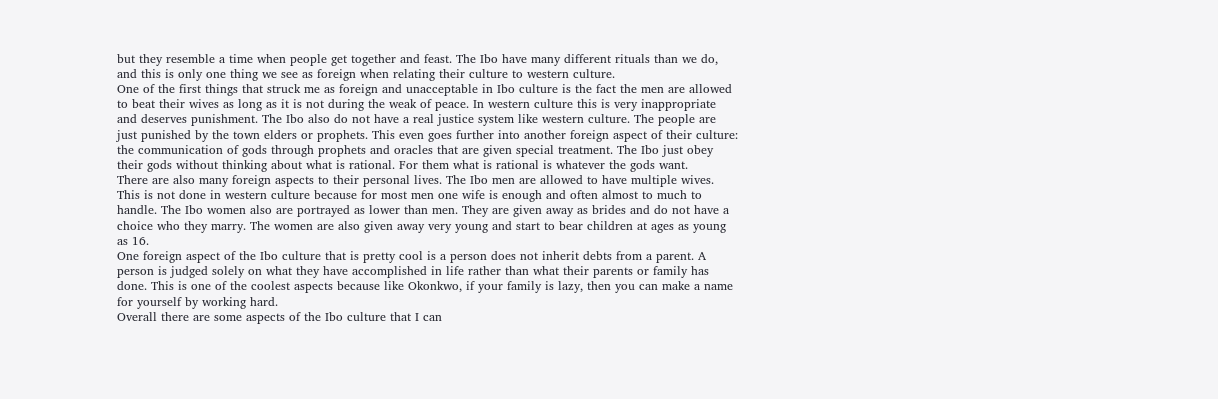but they resemble a time when people get together and feast. The Ibo have many different rituals than we do, and this is only one thing we see as foreign when relating their culture to western culture.
One of the first things that struck me as foreign and unacceptable in Ibo culture is the fact the men are allowed to beat their wives as long as it is not during the weak of peace. In western culture this is very inappropriate and deserves punishment. The Ibo also do not have a real justice system like western culture. The people are just punished by the town elders or prophets. This even goes further into another foreign aspect of their culture: the communication of gods through prophets and oracles that are given special treatment. The Ibo just obey their gods without thinking about what is rational. For them what is rational is whatever the gods want.
There are also many foreign aspects to their personal lives. The Ibo men are allowed to have multiple wives. This is not done in western culture because for most men one wife is enough and often almost to much to handle. The Ibo women also are portrayed as lower than men. They are given away as brides and do not have a choice who they marry. The women are also given away very young and start to bear children at ages as young as 16.
One foreign aspect of the Ibo culture that is pretty cool is a person does not inherit debts from a parent. A person is judged solely on what they have accomplished in life rather than what their parents or family has done. This is one of the coolest aspects because like Okonkwo, if your family is lazy, then you can make a name for yourself by working hard.
Overall there are some aspects of the Ibo culture that I can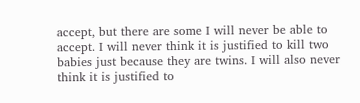accept, but there are some I will never be able to accept. I will never think it is justified to kill two babies just because they are twins. I will also never think it is justified to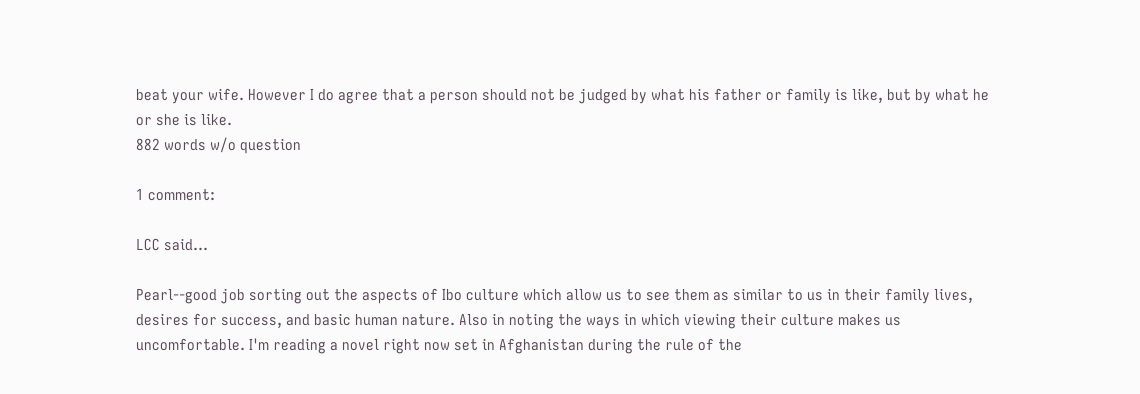beat your wife. However I do agree that a person should not be judged by what his father or family is like, but by what he or she is like.
882 words w/o question

1 comment:

LCC said...

Pearl--good job sorting out the aspects of Ibo culture which allow us to see them as similar to us in their family lives, desires for success, and basic human nature. Also in noting the ways in which viewing their culture makes us uncomfortable. I'm reading a novel right now set in Afghanistan during the rule of the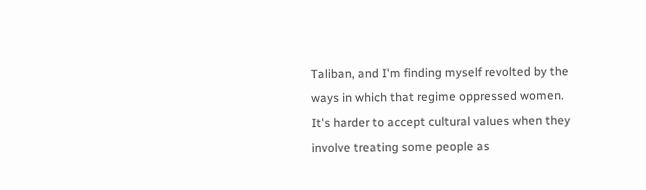Taliban, and I'm finding myself revolted by the ways in which that regime oppressed women. It's harder to accept cultural values when they involve treating some people as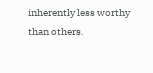inherently less worthy than others.